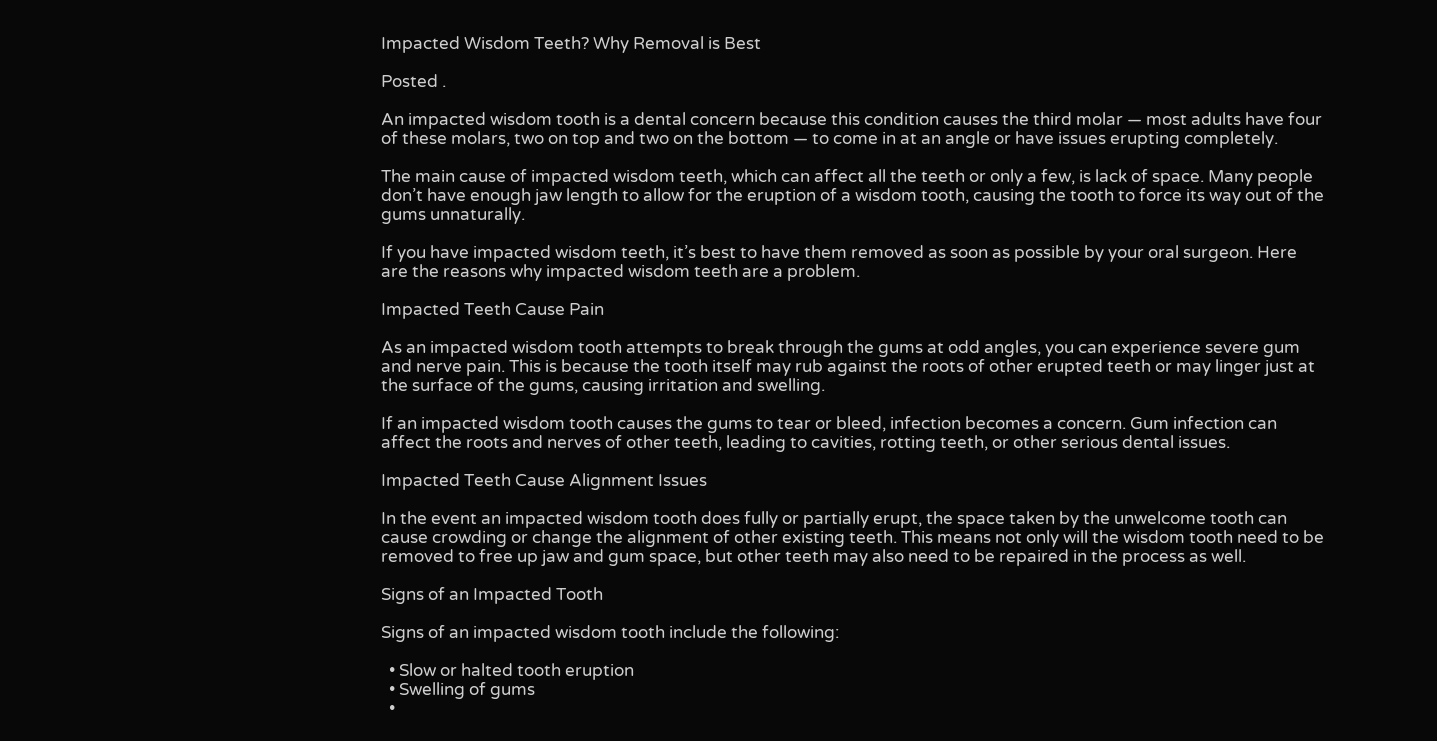Impacted Wisdom Teeth? Why Removal is Best

Posted .

An impacted wisdom tooth is a dental concern because this condition causes the third molar — most adults have four of these molars, two on top and two on the bottom — to come in at an angle or have issues erupting completely.

The main cause of impacted wisdom teeth, which can affect all the teeth or only a few, is lack of space. Many people don’t have enough jaw length to allow for the eruption of a wisdom tooth, causing the tooth to force its way out of the gums unnaturally.

If you have impacted wisdom teeth, it’s best to have them removed as soon as possible by your oral surgeon. Here are the reasons why impacted wisdom teeth are a problem.

Impacted Teeth Cause Pain

As an impacted wisdom tooth attempts to break through the gums at odd angles, you can experience severe gum and nerve pain. This is because the tooth itself may rub against the roots of other erupted teeth or may linger just at the surface of the gums, causing irritation and swelling.

If an impacted wisdom tooth causes the gums to tear or bleed, infection becomes a concern. Gum infection can affect the roots and nerves of other teeth, leading to cavities, rotting teeth, or other serious dental issues.

Impacted Teeth Cause Alignment Issues

In the event an impacted wisdom tooth does fully or partially erupt, the space taken by the unwelcome tooth can cause crowding or change the alignment of other existing teeth. This means not only will the wisdom tooth need to be removed to free up jaw and gum space, but other teeth may also need to be repaired in the process as well.

Signs of an Impacted Tooth

Signs of an impacted wisdom tooth include the following:

  • Slow or halted tooth eruption
  • Swelling of gums
  •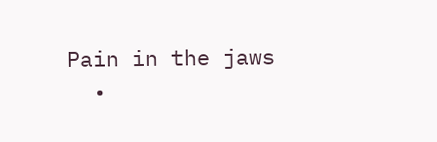Pain in the jaws
  •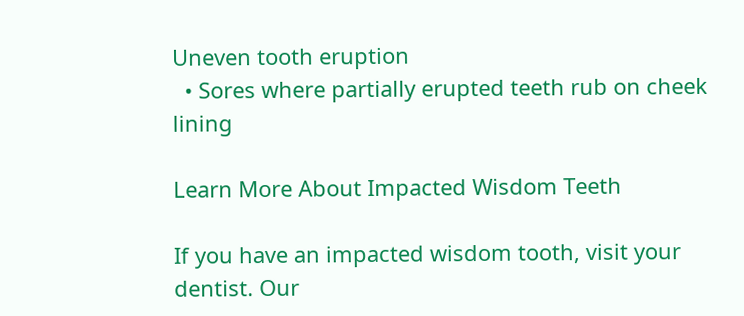Uneven tooth eruption
  • Sores where partially erupted teeth rub on cheek lining

Learn More About Impacted Wisdom Teeth

If you have an impacted wisdom tooth, visit your dentist. Our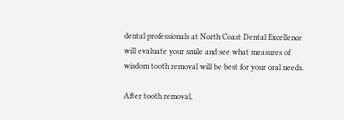dental professionals at North Coast Dental Excellence will evaluate your smile and see what measures of wisdom tooth removal will be best for your oral needs.

After tooth removal,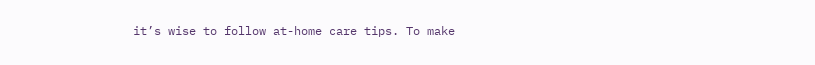it’s wise to follow at-home care tips. To make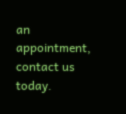an appointment, contact us today.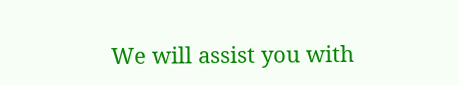We will assist you with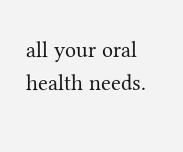all your oral health needs.